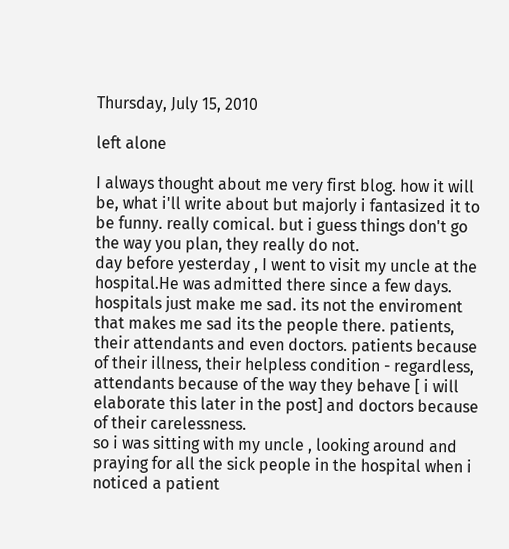Thursday, July 15, 2010

left alone

I always thought about me very first blog. how it will be, what i'll write about but majorly i fantasized it to be funny. really comical. but i guess things don't go the way you plan, they really do not.
day before yesterday , I went to visit my uncle at the hospital.He was admitted there since a few days. hospitals just make me sad. its not the enviroment that makes me sad its the people there. patients, their attendants and even doctors. patients because of their illness, their helpless condition - regardless, attendants because of the way they behave [ i will elaborate this later in the post] and doctors because of their carelessness.
so i was sitting with my uncle , looking around and praying for all the sick people in the hospital when i noticed a patient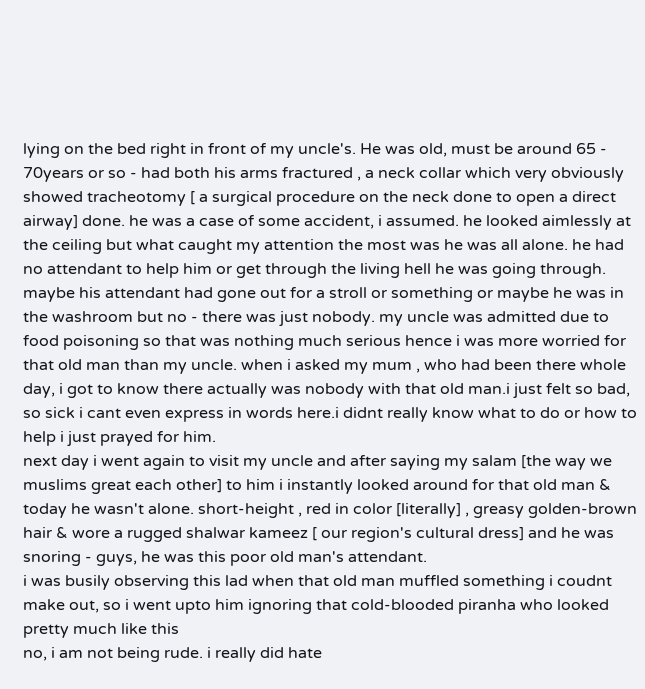lying on the bed right in front of my uncle's. He was old, must be around 65 - 70years or so - had both his arms fractured , a neck collar which very obviously showed tracheotomy [ a surgical procedure on the neck done to open a direct airway] done. he was a case of some accident, i assumed. he looked aimlessly at the ceiling but what caught my attention the most was he was all alone. he had no attendant to help him or get through the living hell he was going through. maybe his attendant had gone out for a stroll or something or maybe he was in the washroom but no - there was just nobody. my uncle was admitted due to food poisoning so that was nothing much serious hence i was more worried for that old man than my uncle. when i asked my mum , who had been there whole day, i got to know there actually was nobody with that old man.i just felt so bad, so sick i cant even express in words here.i didnt really know what to do or how to help i just prayed for him.
next day i went again to visit my uncle and after saying my salam [the way we muslims great each other] to him i instantly looked around for that old man & today he wasn't alone. short-height , red in color [literally] , greasy golden-brown hair & wore a rugged shalwar kameez [ our region's cultural dress] and he was snoring - guys, he was this poor old man's attendant.
i was busily observing this lad when that old man muffled something i coudnt make out, so i went upto him ignoring that cold-blooded piranha who looked pretty much like this
no, i am not being rude. i really did hate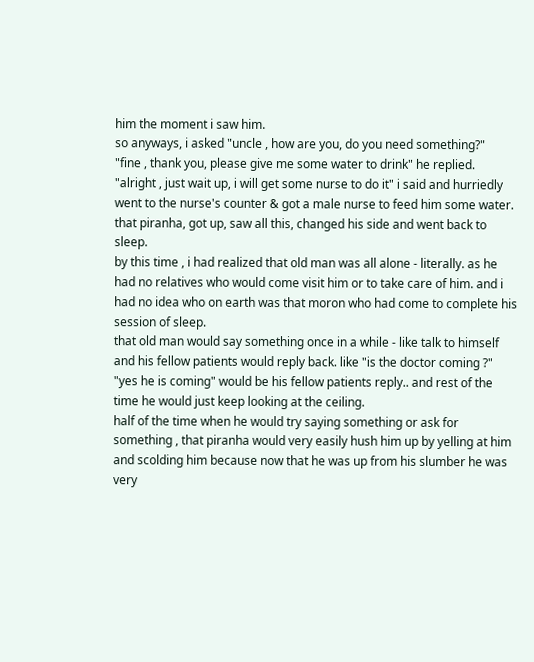him the moment i saw him.
so anyways, i asked "uncle , how are you, do you need something?"
"fine , thank you, please give me some water to drink" he replied.
"alright , just wait up, i will get some nurse to do it" i said and hurriedly went to the nurse's counter & got a male nurse to feed him some water.
that piranha, got up, saw all this, changed his side and went back to sleep.
by this time , i had realized that old man was all alone - literally. as he had no relatives who would come visit him or to take care of him. and i had no idea who on earth was that moron who had come to complete his session of sleep.
that old man would say something once in a while - like talk to himself and his fellow patients would reply back. like "is the doctor coming ?" "yes he is coming" would be his fellow patients reply.. and rest of the time he would just keep looking at the ceiling.
half of the time when he would try saying something or ask for something , that piranha would very easily hush him up by yelling at him and scolding him because now that he was up from his slumber he was very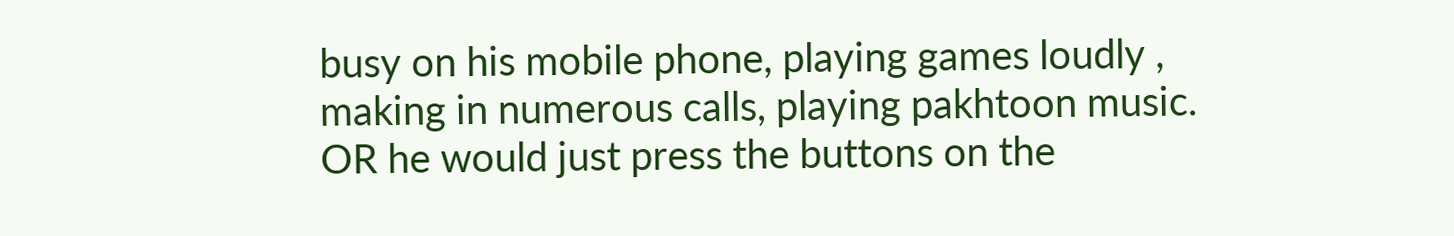busy on his mobile phone, playing games loudly , making in numerous calls, playing pakhtoon music. OR he would just press the buttons on the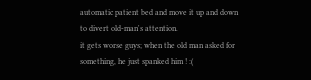automatic patient bed and move it up and down to divert old-man's attention.
it gets worse guys; when the old man asked for something, he just spanked him ! :(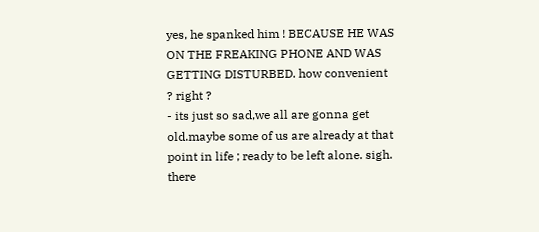yes, he spanked him ! BECAUSE HE WAS ON THE FREAKING PHONE AND WAS GETTING DISTURBED. how convenient ? right ?
- its just so sad,we all are gonna get old.maybe some of us are already at that point in life ; ready to be left alone. sigh. there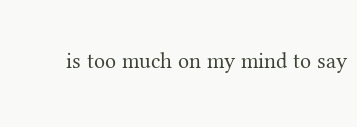is too much on my mind to say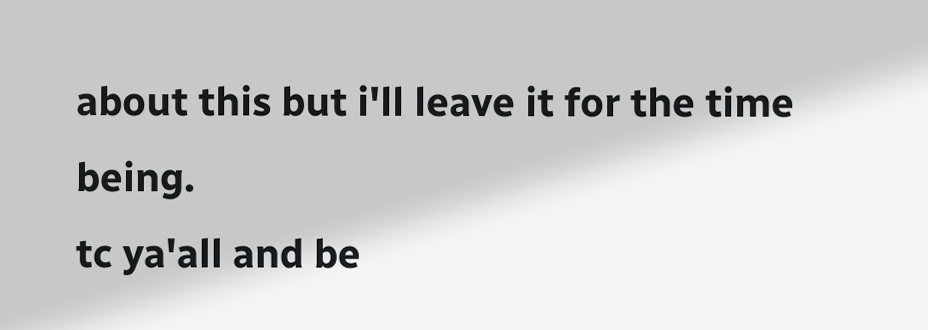about this but i'll leave it for the time being.
tc ya'all and be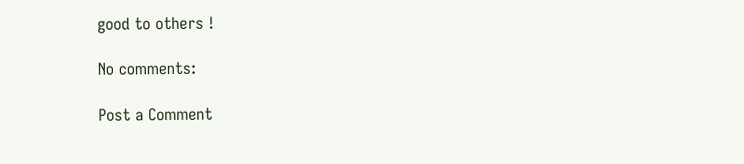good to others !

No comments:

Post a Comment